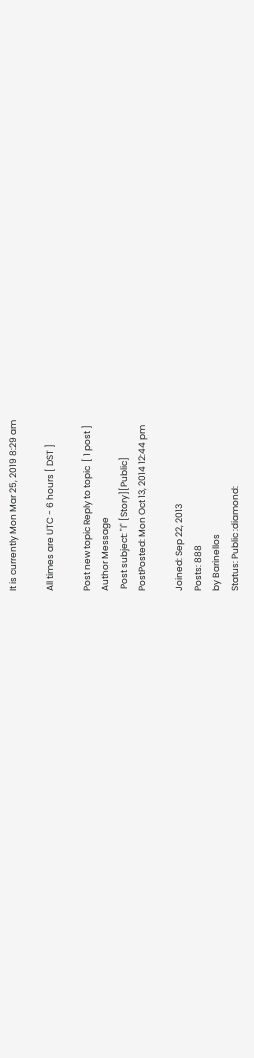It is currently Mon Mar 25, 2019 8:29 am

All times are UTC - 6 hours [ DST ]

Post new topic Reply to topic  [ 1 post ]
Author Message
 Post subject: "I" [Story][Public]
PostPosted: Mon Oct 13, 2014 12:44 pm

Joined: Sep 22, 2013
Posts: 888
by Barinellos
Status: Public :diamond: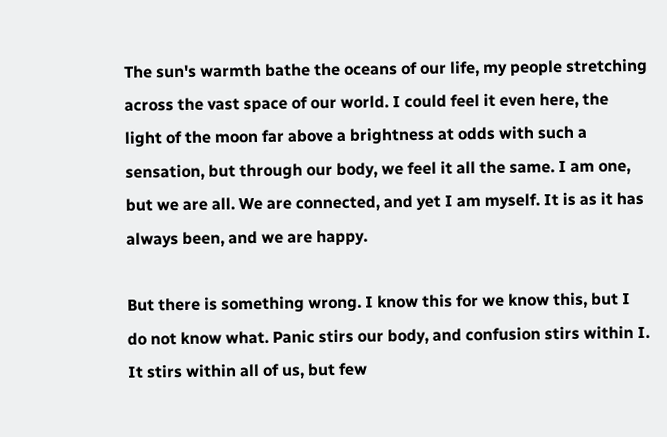The sun's warmth bathe the oceans of our life, my people stretching across the vast space of our world. I could feel it even here, the light of the moon far above a brightness at odds with such a sensation, but through our body, we feel it all the same. I am one, but we are all. We are connected, and yet I am myself. It is as it has always been, and we are happy.

But there is something wrong. I know this for we know this, but I do not know what. Panic stirs our body, and confusion stirs within I. It stirs within all of us, but few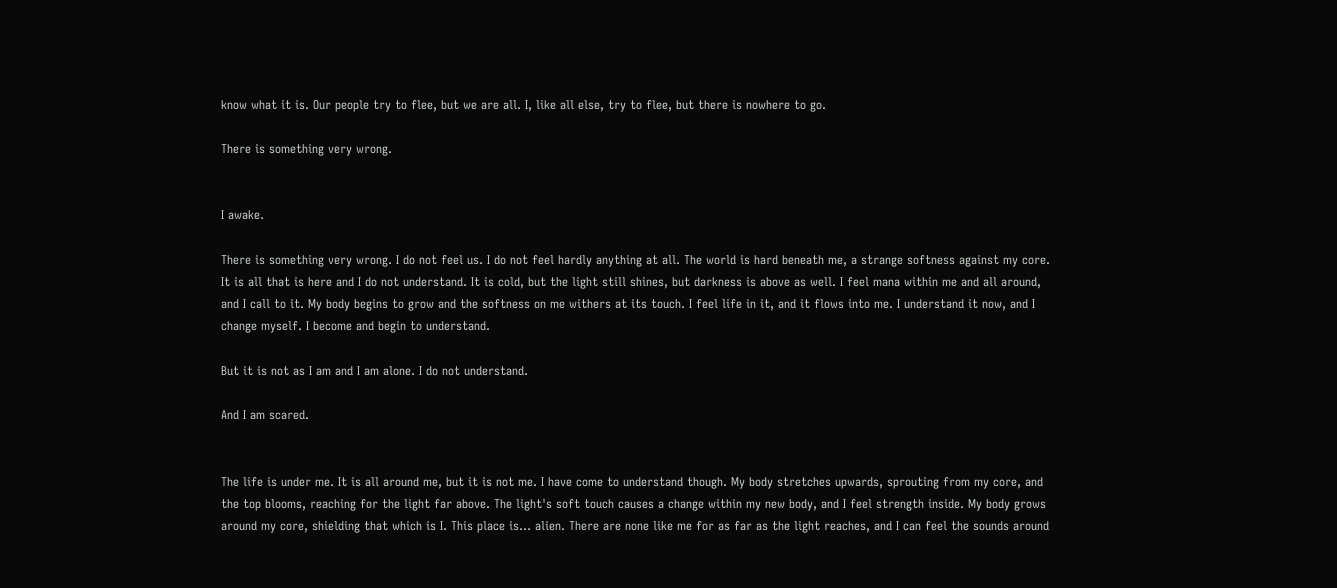know what it is. Our people try to flee, but we are all. I, like all else, try to flee, but there is nowhere to go.

There is something very wrong.


I awake.

There is something very wrong. I do not feel us. I do not feel hardly anything at all. The world is hard beneath me, a strange softness against my core. It is all that is here and I do not understand. It is cold, but the light still shines, but darkness is above as well. I feel mana within me and all around, and I call to it. My body begins to grow and the softness on me withers at its touch. I feel life in it, and it flows into me. I understand it now, and I change myself. I become and begin to understand.

But it is not as I am and I am alone. I do not understand.

And I am scared.


The life is under me. It is all around me, but it is not me. I have come to understand though. My body stretches upwards, sprouting from my core, and the top blooms, reaching for the light far above. The light's soft touch causes a change within my new body, and I feel strength inside. My body grows around my core, shielding that which is I. This place is... alien. There are none like me for as far as the light reaches, and I can feel the sounds around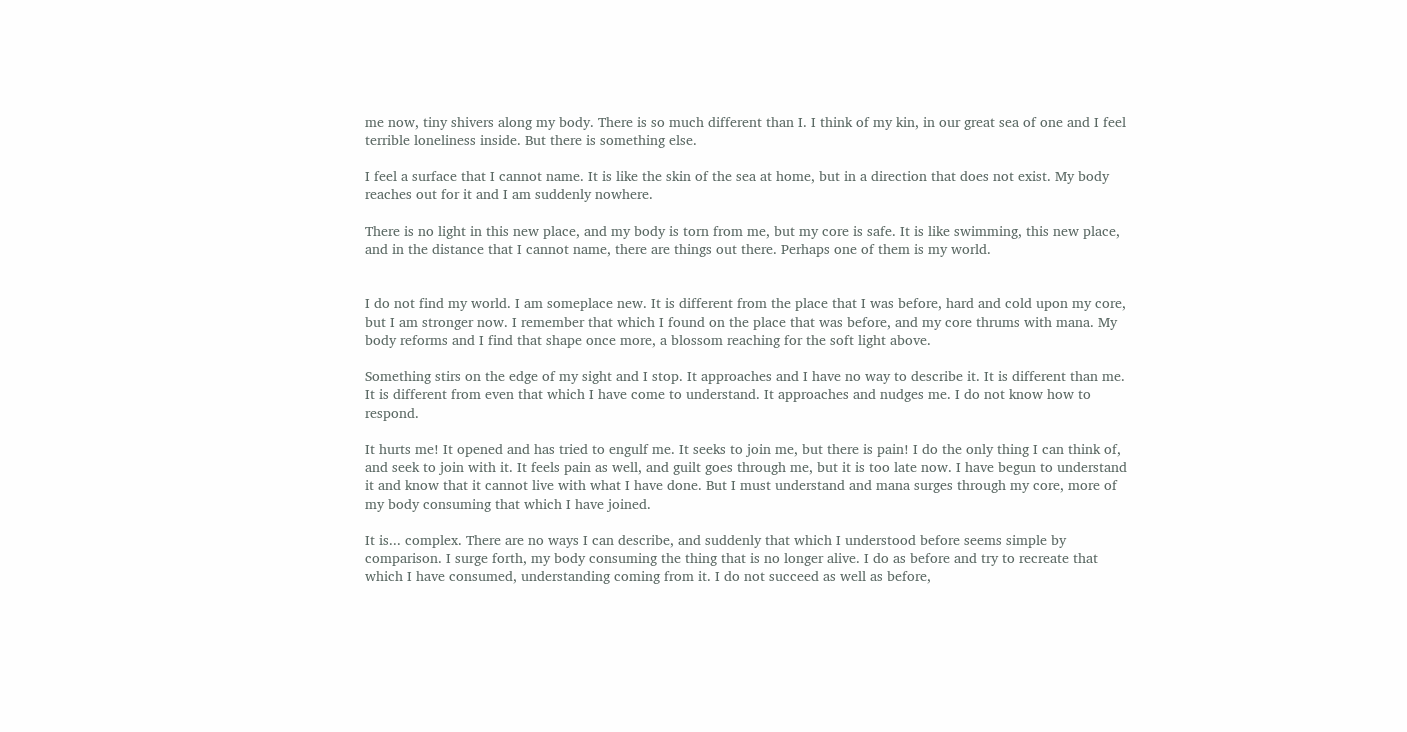me now, tiny shivers along my body. There is so much different than I. I think of my kin, in our great sea of one and I feel terrible loneliness inside. But there is something else.

I feel a surface that I cannot name. It is like the skin of the sea at home, but in a direction that does not exist. My body reaches out for it and I am suddenly nowhere.

There is no light in this new place, and my body is torn from me, but my core is safe. It is like swimming, this new place, and in the distance that I cannot name, there are things out there. Perhaps one of them is my world.


I do not find my world. I am someplace new. It is different from the place that I was before, hard and cold upon my core, but I am stronger now. I remember that which I found on the place that was before, and my core thrums with mana. My body reforms and I find that shape once more, a blossom reaching for the soft light above.

Something stirs on the edge of my sight and I stop. It approaches and I have no way to describe it. It is different than me. It is different from even that which I have come to understand. It approaches and nudges me. I do not know how to respond.

It hurts me! It opened and has tried to engulf me. It seeks to join me, but there is pain! I do the only thing I can think of, and seek to join with it. It feels pain as well, and guilt goes through me, but it is too late now. I have begun to understand it and know that it cannot live with what I have done. But I must understand and mana surges through my core, more of my body consuming that which I have joined.

It is... complex. There are no ways I can describe, and suddenly that which I understood before seems simple by comparison. I surge forth, my body consuming the thing that is no longer alive. I do as before and try to recreate that which I have consumed, understanding coming from it. I do not succeed as well as before,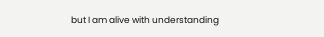but I am alive with understanding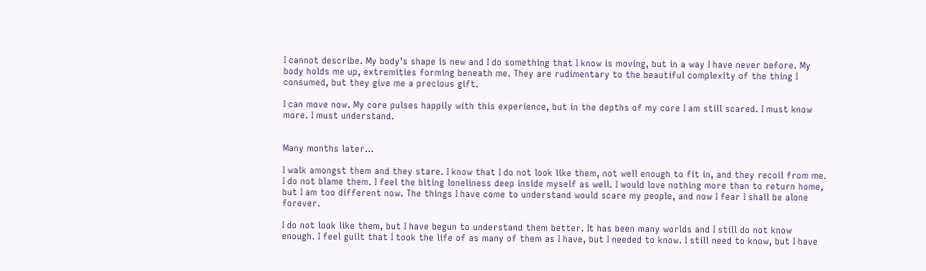I cannot describe. My body's shape is new and I do something that I know is moving, but in a way I have never before. My body holds me up, extremities forming beneath me. They are rudimentary to the beautiful complexity of the thing I consumed, but they give me a precious gift.

I can move now. My core pulses happily with this experience, but in the depths of my core I am still scared. I must know more. I must understand.


Many months later...

I walk amongst them and they stare. I know that I do not look like them, not well enough to fit in, and they recoil from me. I do not blame them. I feel the biting loneliness deep inside myself as well. I would love nothing more than to return home, but I am too different now. The things I have come to understand would scare my people, and now I fear I shall be alone forever.

I do not look like them, but I have begun to understand them better. It has been many worlds and I still do not know enough. I feel guilt that I took the life of as many of them as I have, but I needed to know. I still need to know, but I have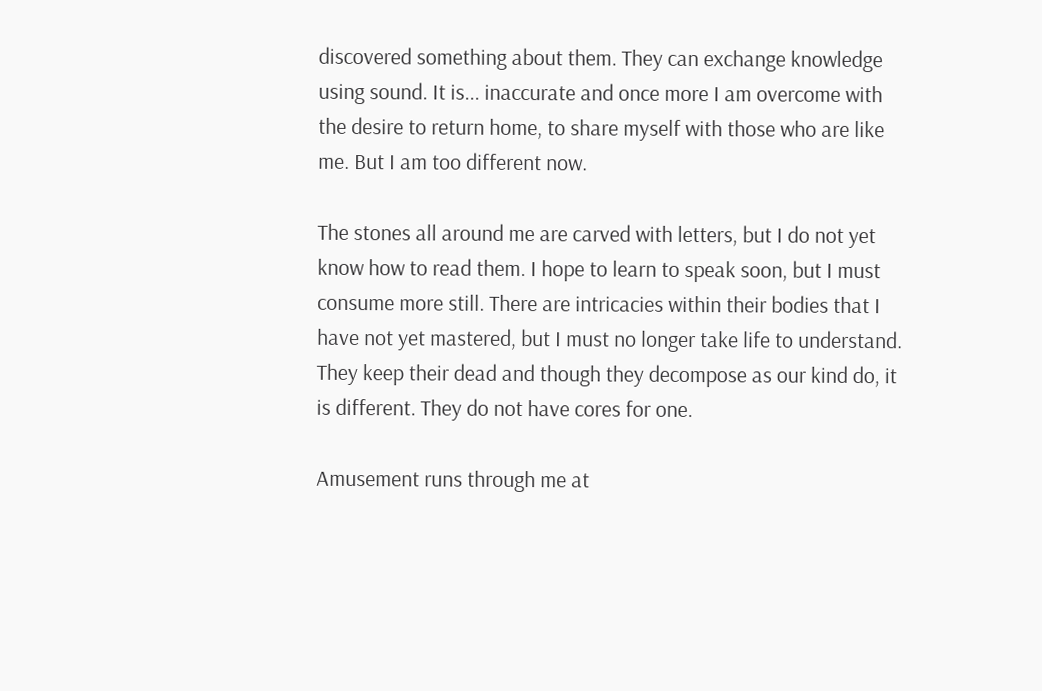discovered something about them. They can exchange knowledge using sound. It is... inaccurate and once more I am overcome with the desire to return home, to share myself with those who are like me. But I am too different now.

The stones all around me are carved with letters, but I do not yet know how to read them. I hope to learn to speak soon, but I must consume more still. There are intricacies within their bodies that I have not yet mastered, but I must no longer take life to understand. They keep their dead and though they decompose as our kind do, it is different. They do not have cores for one.

Amusement runs through me at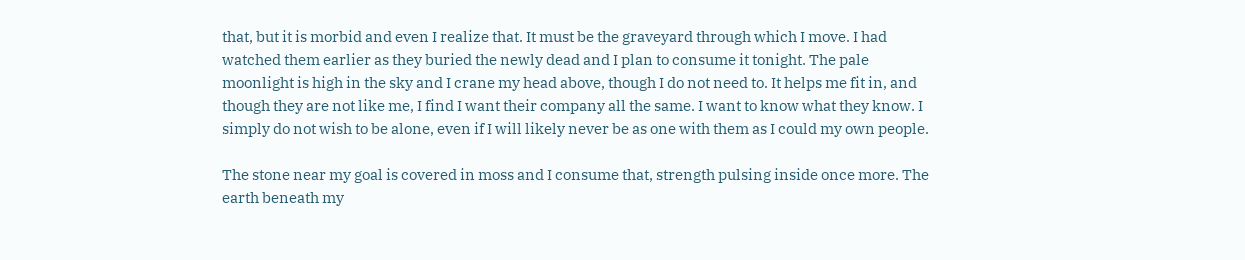that, but it is morbid and even I realize that. It must be the graveyard through which I move. I had watched them earlier as they buried the newly dead and I plan to consume it tonight. The pale moonlight is high in the sky and I crane my head above, though I do not need to. It helps me fit in, and though they are not like me, I find I want their company all the same. I want to know what they know. I simply do not wish to be alone, even if I will likely never be as one with them as I could my own people.

The stone near my goal is covered in moss and I consume that, strength pulsing inside once more. The earth beneath my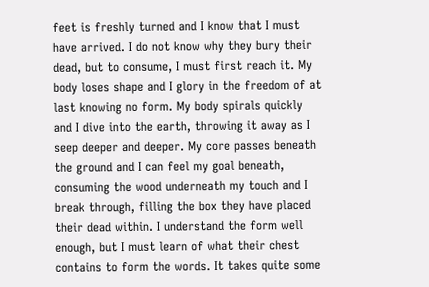feet is freshly turned and I know that I must have arrived. I do not know why they bury their dead, but to consume, I must first reach it. My body loses shape and I glory in the freedom of at last knowing no form. My body spirals quickly and I dive into the earth, throwing it away as I seep deeper and deeper. My core passes beneath the ground and I can feel my goal beneath, consuming the wood underneath my touch and I break through, filling the box they have placed their dead within. I understand the form well enough, but I must learn of what their chest contains to form the words. It takes quite some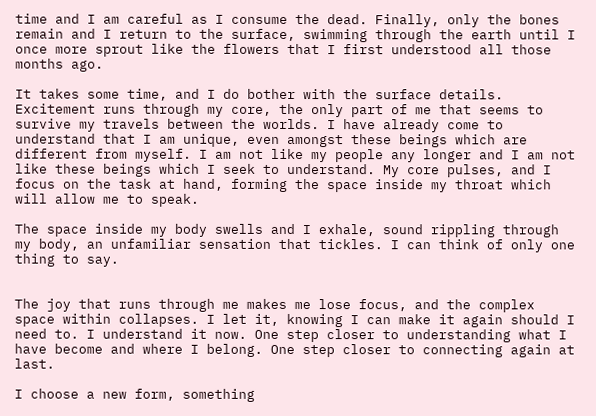time and I am careful as I consume the dead. Finally, only the bones remain and I return to the surface, swimming through the earth until I once more sprout like the flowers that I first understood all those months ago.

It takes some time, and I do bother with the surface details. Excitement runs through my core, the only part of me that seems to survive my travels between the worlds. I have already come to understand that I am unique, even amongst these beings which are different from myself. I am not like my people any longer and I am not like these beings which I seek to understand. My core pulses, and I focus on the task at hand, forming the space inside my throat which will allow me to speak.

The space inside my body swells and I exhale, sound rippling through my body, an unfamiliar sensation that tickles. I can think of only one thing to say.


The joy that runs through me makes me lose focus, and the complex space within collapses. I let it, knowing I can make it again should I need to. I understand it now. One step closer to understanding what I have become and where I belong. One step closer to connecting again at last.

I choose a new form, something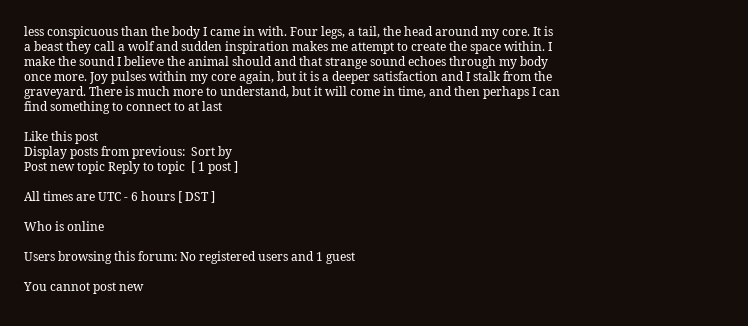less conspicuous than the body I came in with. Four legs, a tail, the head around my core. It is a beast they call a wolf and sudden inspiration makes me attempt to create the space within. I make the sound I believe the animal should and that strange sound echoes through my body once more. Joy pulses within my core again, but it is a deeper satisfaction and I stalk from the graveyard. There is much more to understand, but it will come in time, and then perhaps I can find something to connect to at last

Like this post
Display posts from previous:  Sort by
Post new topic Reply to topic  [ 1 post ]

All times are UTC - 6 hours [ DST ]

Who is online

Users browsing this forum: No registered users and 1 guest

You cannot post new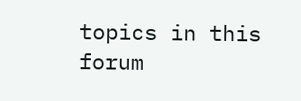topics in this forum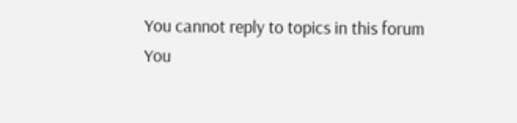You cannot reply to topics in this forum
You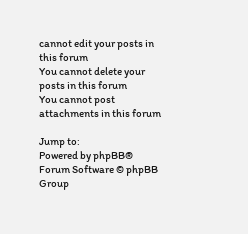cannot edit your posts in this forum
You cannot delete your posts in this forum
You cannot post attachments in this forum

Jump to:
Powered by phpBB® Forum Software © phpBB Group